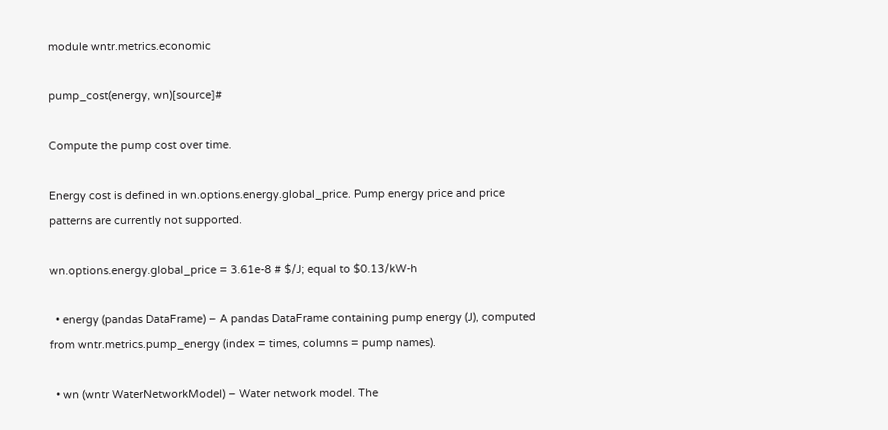module wntr.metrics.economic

pump_cost(energy, wn)[source]#

Compute the pump cost over time.

Energy cost is defined in wn.options.energy.global_price. Pump energy price and price patterns are currently not supported.

wn.options.energy.global_price = 3.61e-8 # $/J; equal to $0.13/kW-h

  • energy (pandas DataFrame) – A pandas DataFrame containing pump energy (J), computed from wntr.metrics.pump_energy (index = times, columns = pump names).

  • wn (wntr WaterNetworkModel) – Water network model. The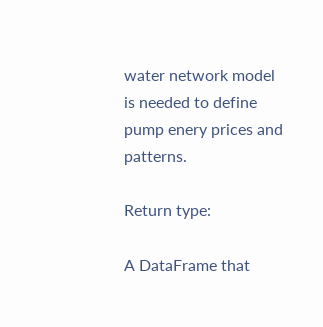water network model is needed to define pump enery prices and patterns.

Return type:

A DataFrame that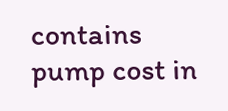contains pump cost in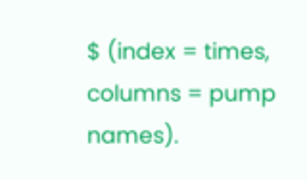$ (index = times, columns = pump names).